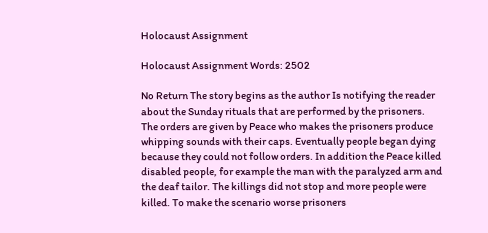Holocaust Assignment

Holocaust Assignment Words: 2502

No Return The story begins as the author Is notifying the reader about the Sunday rituals that are performed by the prisoners. The orders are given by Peace who makes the prisoners produce whipping sounds with their caps. Eventually people began dying because they could not follow orders. In addition the Peace killed disabled people, for example the man with the paralyzed arm and the deaf tailor. The killings did not stop and more people were killed. To make the scenario worse prisoners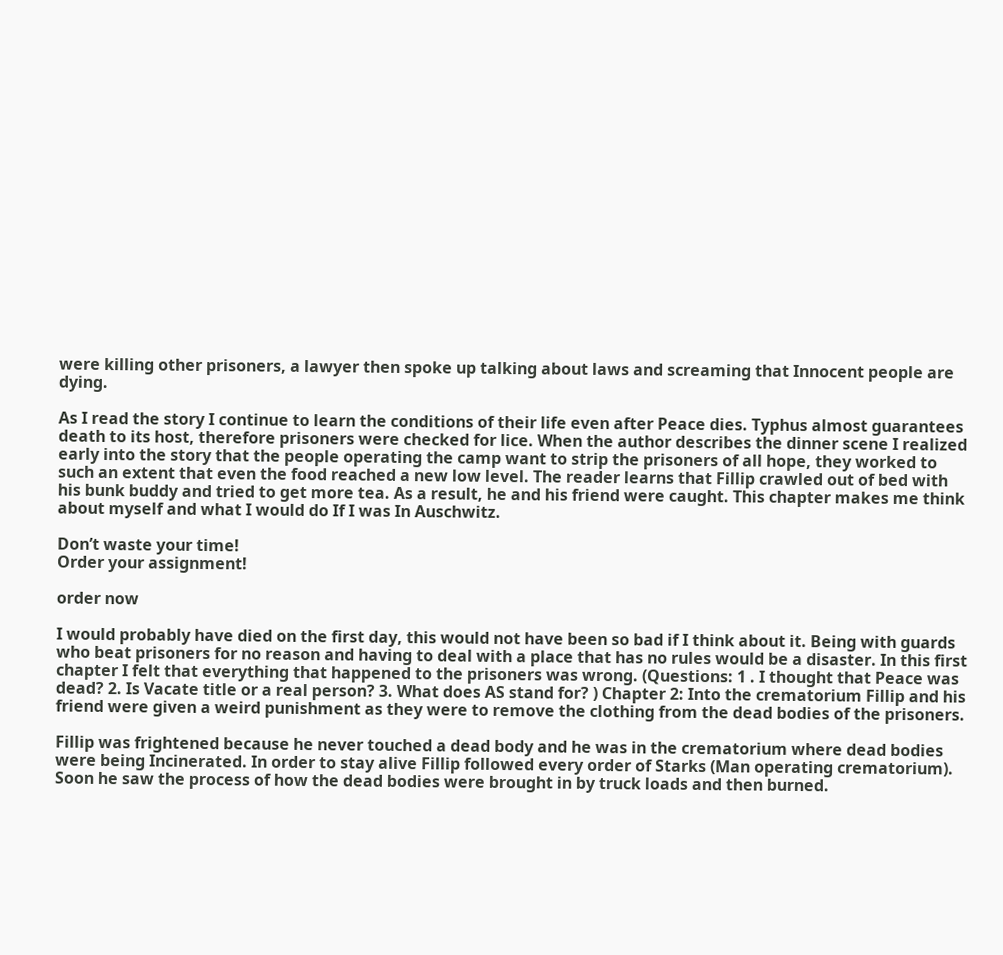were killing other prisoners, a lawyer then spoke up talking about laws and screaming that Innocent people are dying.

As I read the story I continue to learn the conditions of their life even after Peace dies. Typhus almost guarantees death to its host, therefore prisoners were checked for lice. When the author describes the dinner scene I realized early into the story that the people operating the camp want to strip the prisoners of all hope, they worked to such an extent that even the food reached a new low level. The reader learns that Fillip crawled out of bed with his bunk buddy and tried to get more tea. As a result, he and his friend were caught. This chapter makes me think about myself and what I would do If I was In Auschwitz.

Don’t waste your time!
Order your assignment!

order now

I would probably have died on the first day, this would not have been so bad if I think about it. Being with guards who beat prisoners for no reason and having to deal with a place that has no rules would be a disaster. In this first chapter I felt that everything that happened to the prisoners was wrong. (Questions: 1 . I thought that Peace was dead? 2. Is Vacate title or a real person? 3. What does AS stand for? ) Chapter 2: Into the crematorium Fillip and his friend were given a weird punishment as they were to remove the clothing from the dead bodies of the prisoners.

Fillip was frightened because he never touched a dead body and he was in the crematorium where dead bodies were being Incinerated. In order to stay alive Fillip followed every order of Starks (Man operating crematorium). Soon he saw the process of how the dead bodies were brought in by truck loads and then burned.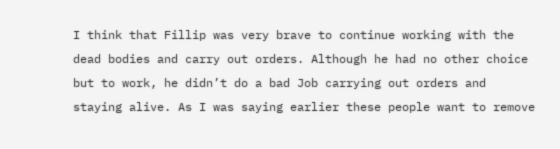I think that Fillip was very brave to continue working with the dead bodies and carry out orders. Although he had no other choice but to work, he didn’t do a bad Job carrying out orders and staying alive. As I was saying earlier these people want to remove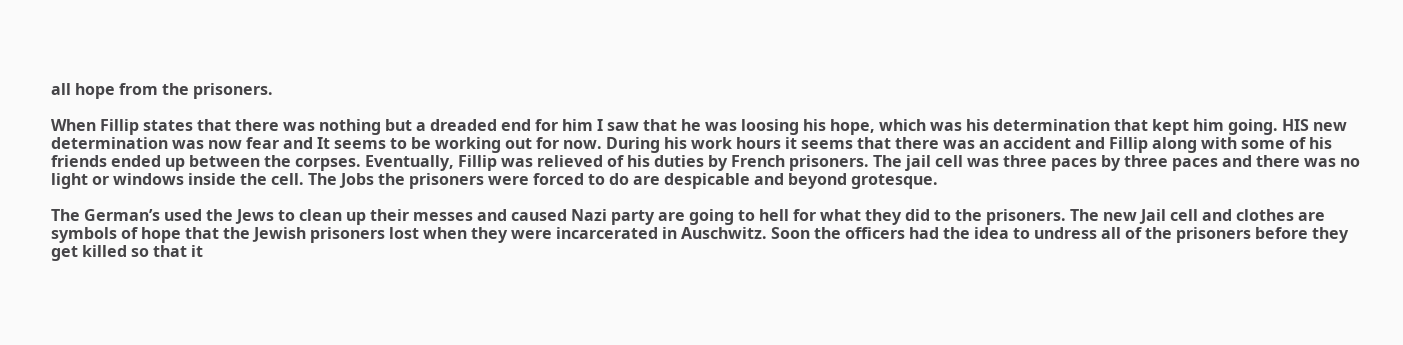all hope from the prisoners.

When Fillip states that there was nothing but a dreaded end for him I saw that he was loosing his hope, which was his determination that kept him going. HIS new determination was now fear and It seems to be working out for now. During his work hours it seems that there was an accident and Fillip along with some of his friends ended up between the corpses. Eventually, Fillip was relieved of his duties by French prisoners. The jail cell was three paces by three paces and there was no light or windows inside the cell. The Jobs the prisoners were forced to do are despicable and beyond grotesque.

The German’s used the Jews to clean up their messes and caused Nazi party are going to hell for what they did to the prisoners. The new Jail cell and clothes are symbols of hope that the Jewish prisoners lost when they were incarcerated in Auschwitz. Soon the officers had the idea to undress all of the prisoners before they get killed so that it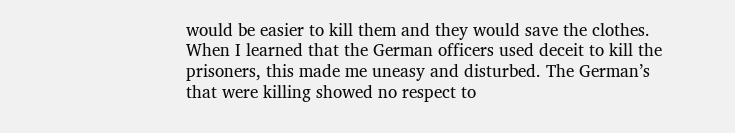would be easier to kill them and they would save the clothes. When I learned that the German officers used deceit to kill the prisoners, this made me uneasy and disturbed. The German’s that were killing showed no respect to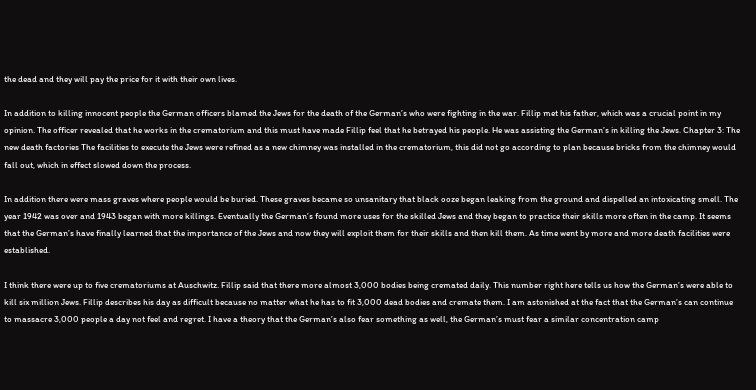the dead and they will pay the price for it with their own lives.

In addition to killing innocent people the German officers blamed the Jews for the death of the German’s who were fighting in the war. Fillip met his father, which was a crucial point in my opinion. The officer revealed that he works in the crematorium and this must have made Fillip feel that he betrayed his people. He was assisting the German’s in killing the Jews. Chapter 3: The new death factories The facilities to execute the Jews were refined as a new chimney was installed in the crematorium, this did not go according to plan because bricks from the chimney would fall out, which in effect slowed down the process.

In addition there were mass graves where people would be buried. These graves became so unsanitary that black ooze began leaking from the ground and dispelled an intoxicating smell. The year 1942 was over and 1943 began with more killings. Eventually the German’s found more uses for the skilled Jews and they began to practice their skills more often in the camp. It seems that the German’s have finally learned that the importance of the Jews and now they will exploit them for their skills and then kill them. As time went by more and more death facilities were established.

I think there were up to five crematoriums at Auschwitz. Fillip said that there more almost 3,000 bodies being cremated daily. This number right here tells us how the German’s were able to kill six million Jews. Fillip describes his day as difficult because no matter what he has to fit 3,000 dead bodies and cremate them. I am astonished at the fact that the German’s can continue to massacre 3,000 people a day not feel and regret. I have a theory that the German’s also fear something as well, the German’s must fear a similar concentration camp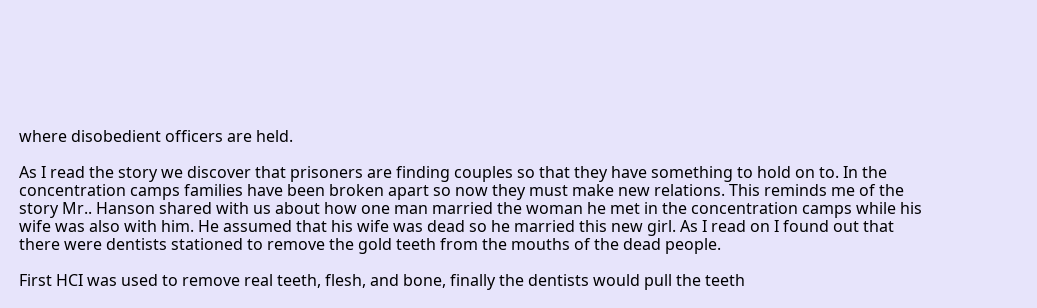where disobedient officers are held.

As I read the story we discover that prisoners are finding couples so that they have something to hold on to. In the concentration camps families have been broken apart so now they must make new relations. This reminds me of the story Mr.. Hanson shared with us about how one man married the woman he met in the concentration camps while his wife was also with him. He assumed that his wife was dead so he married this new girl. As I read on I found out that there were dentists stationed to remove the gold teeth from the mouths of the dead people.

First HCI was used to remove real teeth, flesh, and bone, finally the dentists would pull the teeth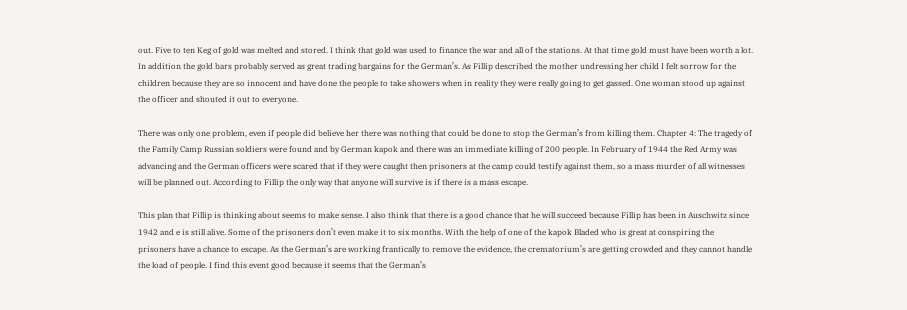out. Five to ten Keg of gold was melted and stored. I think that gold was used to finance the war and all of the stations. At that time gold must have been worth a lot. In addition the gold bars probably served as great trading bargains for the German’s. As Fillip described the mother undressing her child I felt sorrow for the children because they are so innocent and have done the people to take showers when in reality they were really going to get gassed. One woman stood up against the officer and shouted it out to everyone.

There was only one problem, even if people did believe her there was nothing that could be done to stop the German’s from killing them. Chapter 4: The tragedy of the Family Camp Russian soldiers were found and by German kapok and there was an immediate killing of 200 people. In February of 1944 the Red Army was advancing and the German officers were scared that if they were caught then prisoners at the camp could testify against them, so a mass murder of all witnesses will be planned out. According to Fillip the only way that anyone will survive is if there is a mass escape.

This plan that Fillip is thinking about seems to make sense. I also think that there is a good chance that he will succeed because Fillip has been in Auschwitz since 1942 and e is still alive. Some of the prisoners don’t even make it to six months. With the help of one of the kapok Bladed who is great at conspiring the prisoners have a chance to escape. As the German’s are working frantically to remove the evidence, the crematorium’s are getting crowded and they cannot handle the load of people. I find this event good because it seems that the German’s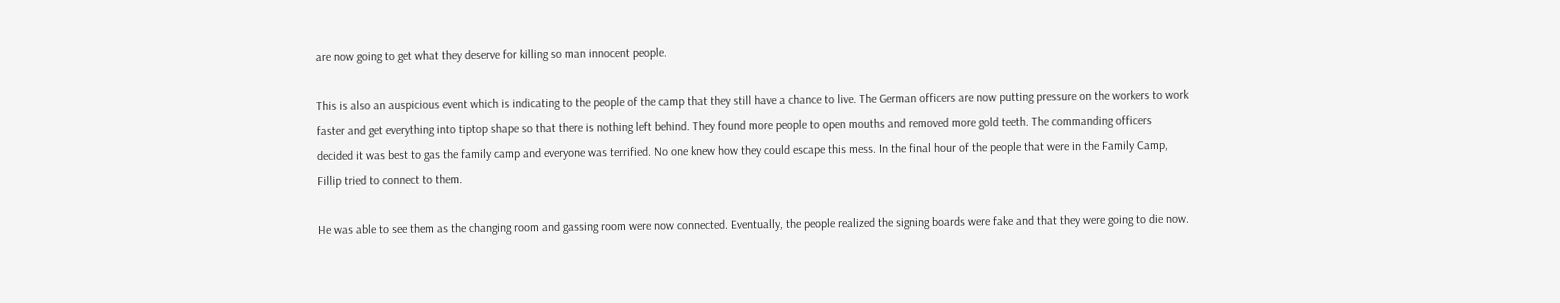are now going to get what they deserve for killing so man innocent people.

This is also an auspicious event which is indicating to the people of the camp that they still have a chance to live. The German officers are now putting pressure on the workers to work faster and get everything into tiptop shape so that there is nothing left behind. They found more people to open mouths and removed more gold teeth. The commanding officers decided it was best to gas the family camp and everyone was terrified. No one knew how they could escape this mess. In the final hour of the people that were in the Family Camp, Fillip tried to connect to them.

He was able to see them as the changing room and gassing room were now connected. Eventually, the people realized the signing boards were fake and that they were going to die now.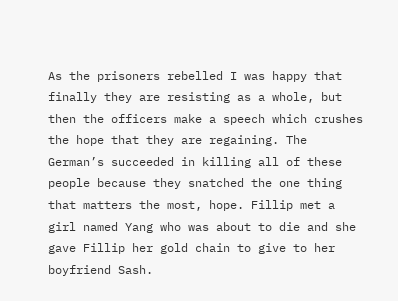As the prisoners rebelled I was happy that finally they are resisting as a whole, but then the officers make a speech which crushes the hope that they are regaining. The German’s succeeded in killing all of these people because they snatched the one thing that matters the most, hope. Fillip met a girl named Yang who was about to die and she gave Fillip her gold chain to give to her boyfriend Sash.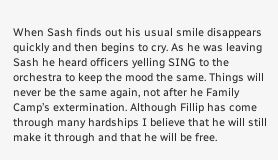When Sash finds out his usual smile disappears quickly and then begins to cry. As he was leaving Sash he heard officers yelling SING to the orchestra to keep the mood the same. Things will never be the same again, not after he Family Camp’s extermination. Although Fillip has come through many hardships I believe that he will still make it through and that he will be free.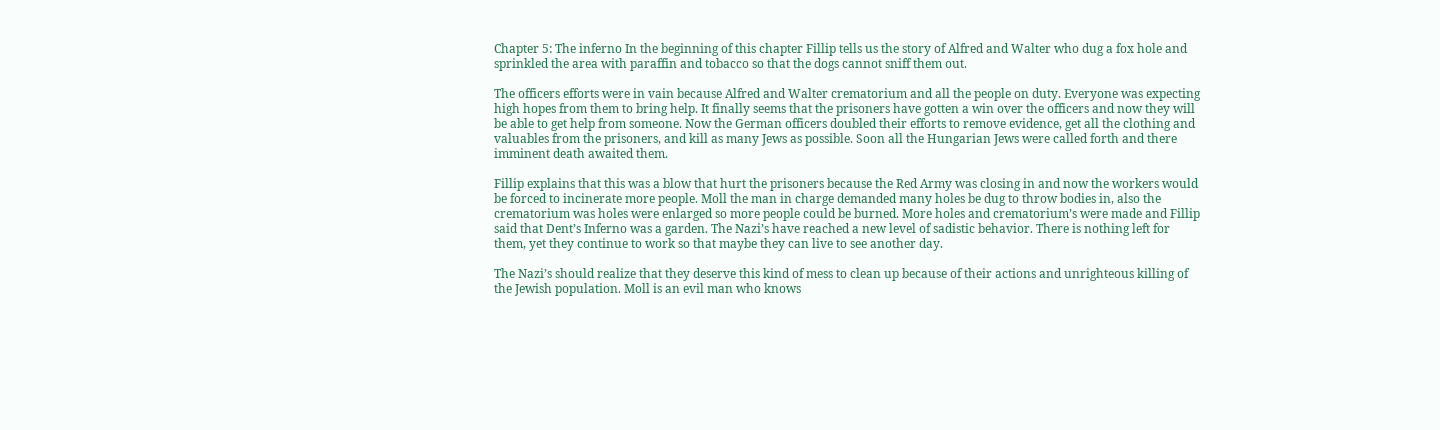Chapter 5: The inferno In the beginning of this chapter Fillip tells us the story of Alfred and Walter who dug a fox hole and sprinkled the area with paraffin and tobacco so that the dogs cannot sniff them out.

The officers efforts were in vain because Alfred and Walter crematorium and all the people on duty. Everyone was expecting high hopes from them to bring help. It finally seems that the prisoners have gotten a win over the officers and now they will be able to get help from someone. Now the German officers doubled their efforts to remove evidence, get all the clothing and valuables from the prisoners, and kill as many Jews as possible. Soon all the Hungarian Jews were called forth and there imminent death awaited them.

Fillip explains that this was a blow that hurt the prisoners because the Red Army was closing in and now the workers would be forced to incinerate more people. Moll the man in charge demanded many holes be dug to throw bodies in, also the crematorium was holes were enlarged so more people could be burned. More holes and crematorium’s were made and Fillip said that Dent’s Inferno was a garden. The Nazi’s have reached a new level of sadistic behavior. There is nothing left for them, yet they continue to work so that maybe they can live to see another day.

The Nazi’s should realize that they deserve this kind of mess to clean up because of their actions and unrighteous killing of the Jewish population. Moll is an evil man who knows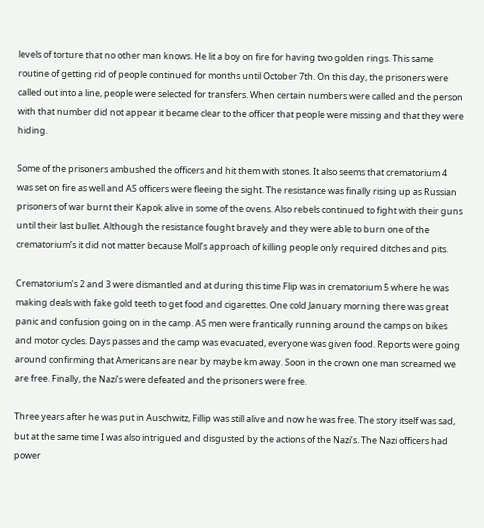levels of torture that no other man knows. He lit a boy on fire for having two golden rings. This same routine of getting rid of people continued for months until October 7th. On this day, the prisoners were called out into a line, people were selected for transfers. When certain numbers were called and the person with that number did not appear it became clear to the officer that people were missing and that they were hiding.

Some of the prisoners ambushed the officers and hit them with stones. It also seems that crematorium 4 was set on fire as well and AS officers were fleeing the sight. The resistance was finally rising up as Russian prisoners of war burnt their Kapok alive in some of the ovens. Also rebels continued to fight with their guns until their last bullet. Although the resistance fought bravely and they were able to burn one of the crematorium’s it did not matter because Moll’s approach of killing people only required ditches and pits.

Crematorium’s 2 and 3 were dismantled and at during this time Flip was in crematorium 5 where he was making deals with fake gold teeth to get food and cigarettes. One cold January morning there was great panic and confusion going on in the camp. AS men were frantically running around the camps on bikes and motor cycles. Days passes and the camp was evacuated, everyone was given food. Reports were going around confirming that Americans are near by maybe km away. Soon in the crown one man screamed we are free. Finally, the Nazi’s were defeated and the prisoners were free.

Three years after he was put in Auschwitz, Fillip was still alive and now he was free. The story itself was sad, but at the same time I was also intrigued and disgusted by the actions of the Nazi’s. The Nazi officers had power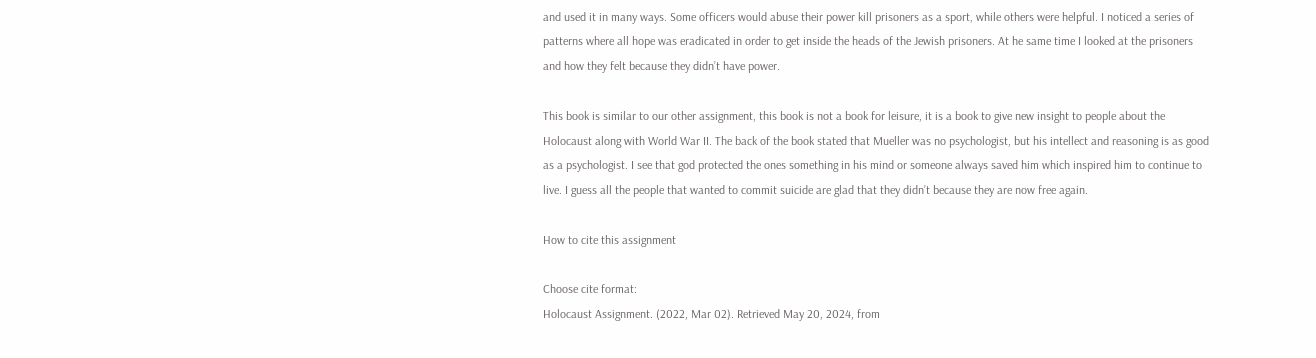and used it in many ways. Some officers would abuse their power kill prisoners as a sport, while others were helpful. I noticed a series of patterns where all hope was eradicated in order to get inside the heads of the Jewish prisoners. At he same time I looked at the prisoners and how they felt because they didn’t have power.

This book is similar to our other assignment, this book is not a book for leisure, it is a book to give new insight to people about the Holocaust along with World War II. The back of the book stated that Mueller was no psychologist, but his intellect and reasoning is as good as a psychologist. I see that god protected the ones something in his mind or someone always saved him which inspired him to continue to live. I guess all the people that wanted to commit suicide are glad that they didn’t because they are now free again.

How to cite this assignment

Choose cite format:
Holocaust Assignment. (2022, Mar 02). Retrieved May 20, 2024, from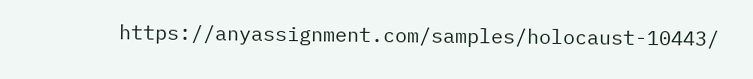https://anyassignment.com/samples/holocaust-10443/